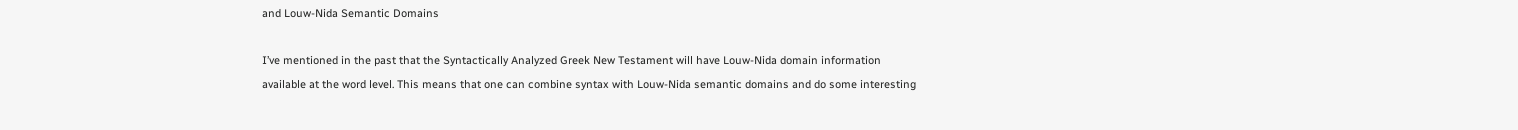and Louw-Nida Semantic Domains

I’ve mentioned in the past that the Syntactically Analyzed Greek New Testament will have Louw-Nida domain information available at the word level. This means that one can combine syntax with Louw-Nida semantic domains and do some interesting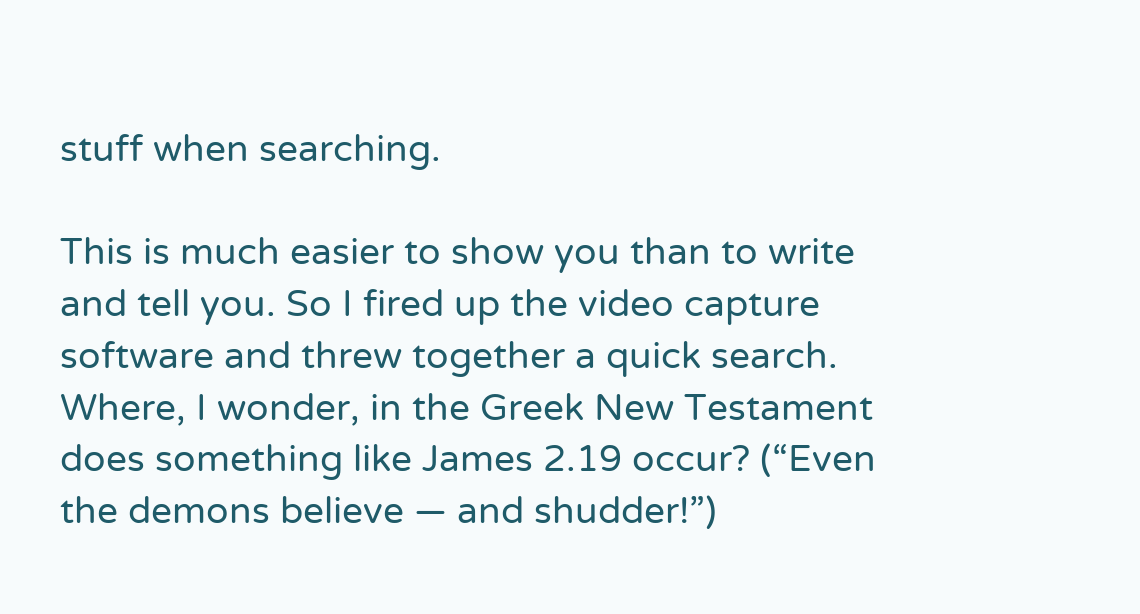stuff when searching.

This is much easier to show you than to write and tell you. So I fired up the video capture software and threw together a quick search. Where, I wonder, in the Greek New Testament does something like James 2.19 occur? (“Even the demons believe — and shudder!”)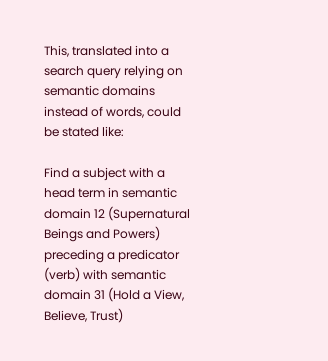This, translated into a search query relying on semantic domains instead of words, could be stated like:

Find a subject with a head term in semantic domain 12 (Supernatural Beings and Powers) preceding a predicator (verb) with semantic domain 31 (Hold a View, Believe, Trust)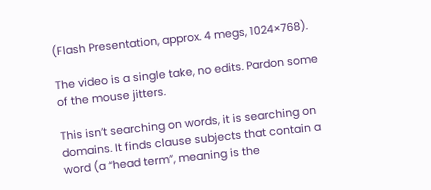(Flash Presentation, approx. 4 megs, 1024×768).

The video is a single take, no edits. Pardon some of the mouse jitters.

This isn’t searching on words, it is searching on domains. It finds clause subjects that contain a word (a “head term”, meaning is the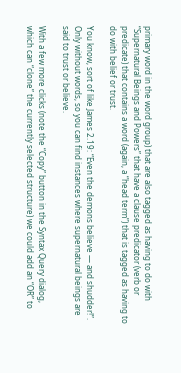primary word in the word group) that are also tagged as having to do with “Supernatural Beings and Powers” that have a clause predicator (verb or predicate) that contains a word (again, a “head term”) that is tagged as having to do with belief or trust.

You know, sort of like James 2.19: “Even the demons believe — and shudder!”. Only without words, so you can find instances where supernatural beings are said to trust or believe.

With a few more clicks (note the “Copy” button in the Syntax Query dialog, which can “clone” the currently selected structure) we could add an “OR” to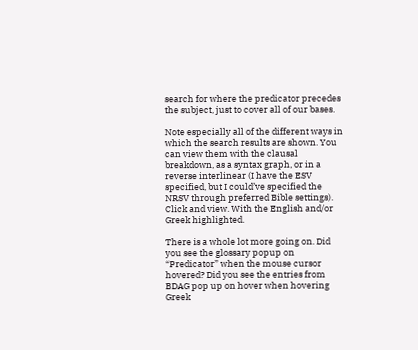search for where the predicator precedes the subject, just to cover all of our bases.

Note especially all of the different ways in which the search results are shown. You can view them with the clausal breakdown, as a syntax graph, or in a reverse interlinear (I have the ESV specified, but I could’ve specified the NRSV through preferred Bible settings). Click and view. With the English and/or Greek highlighted.

There is a whole lot more going on. Did you see the glossary popup on “Predicator” when the mouse cursor hovered? Did you see the entries from BDAG pop up on hover when hovering Greek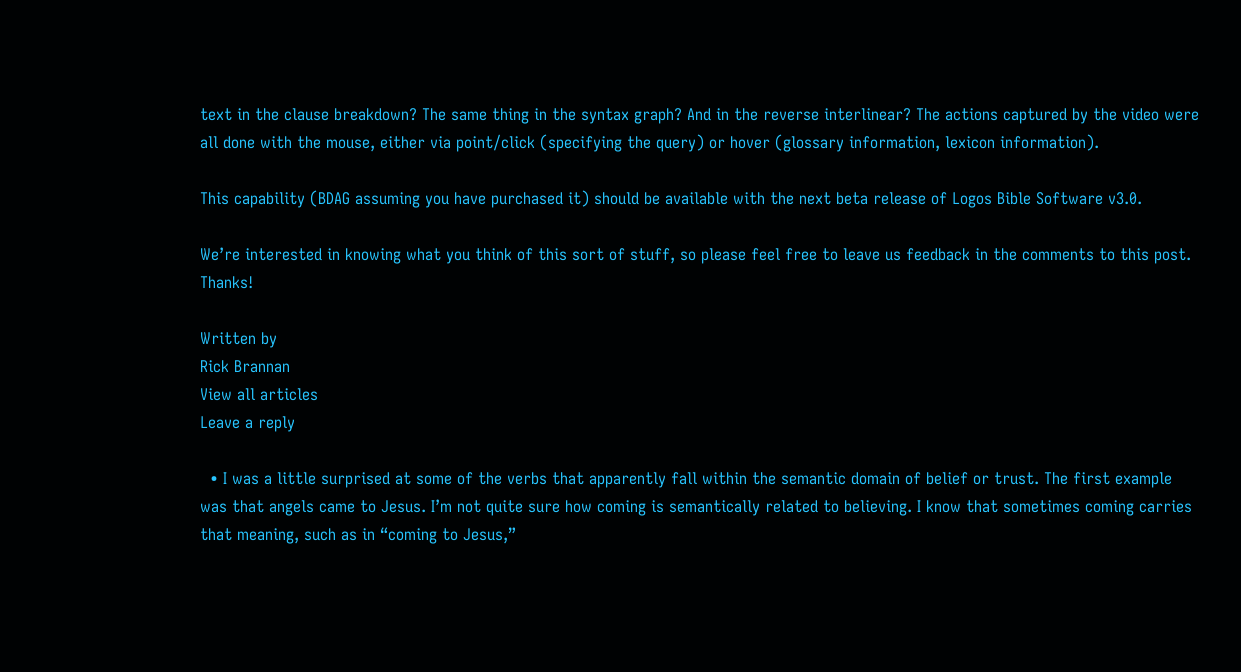text in the clause breakdown? The same thing in the syntax graph? And in the reverse interlinear? The actions captured by the video were all done with the mouse, either via point/click (specifying the query) or hover (glossary information, lexicon information).

This capability (BDAG assuming you have purchased it) should be available with the next beta release of Logos Bible Software v3.0.

We’re interested in knowing what you think of this sort of stuff, so please feel free to leave us feedback in the comments to this post. Thanks!

Written by
Rick Brannan
View all articles
Leave a reply

  • I was a little surprised at some of the verbs that apparently fall within the semantic domain of belief or trust. The first example was that angels came to Jesus. I’m not quite sure how coming is semantically related to believing. I know that sometimes coming carries that meaning, such as in “coming to Jesus,”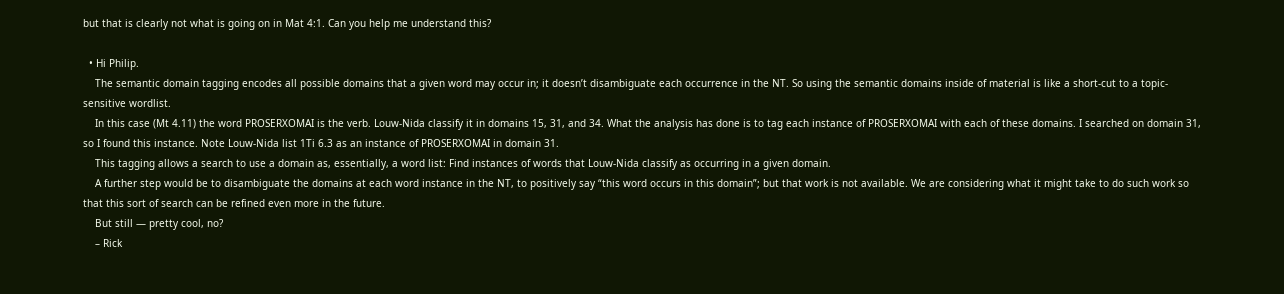but that is clearly not what is going on in Mat 4:1. Can you help me understand this?

  • Hi Philip.
    The semantic domain tagging encodes all possible domains that a given word may occur in; it doesn’t disambiguate each occurrence in the NT. So using the semantic domains inside of material is like a short-cut to a topic-sensitive wordlist.
    In this case (Mt 4.11) the word PROSERXOMAI is the verb. Louw-Nida classify it in domains 15, 31, and 34. What the analysis has done is to tag each instance of PROSERXOMAI with each of these domains. I searched on domain 31, so I found this instance. Note Louw-Nida list 1Ti 6.3 as an instance of PROSERXOMAI in domain 31.
    This tagging allows a search to use a domain as, essentially, a word list: Find instances of words that Louw-Nida classify as occurring in a given domain.
    A further step would be to disambiguate the domains at each word instance in the NT, to positively say “this word occurs in this domain”; but that work is not available. We are considering what it might take to do such work so that this sort of search can be refined even more in the future.
    But still — pretty cool, no?
    – Rick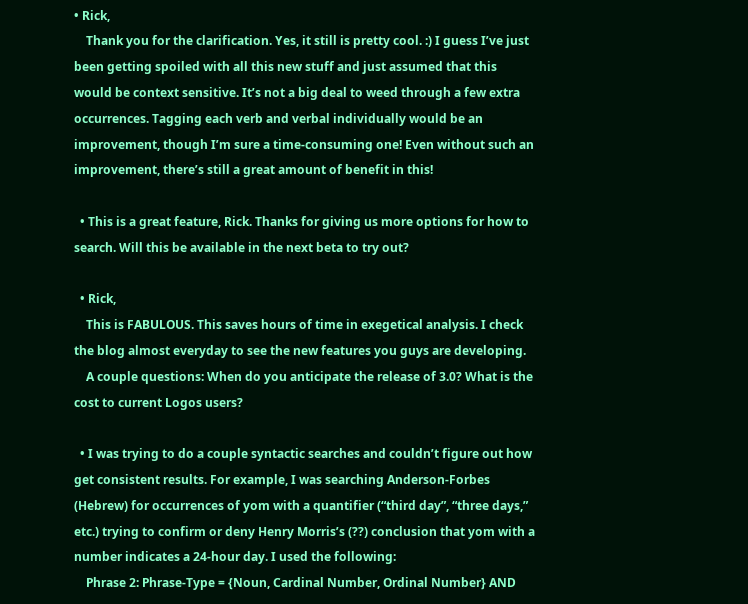• Rick,
    Thank you for the clarification. Yes, it still is pretty cool. :) I guess I’ve just been getting spoiled with all this new stuff and just assumed that this would be context sensitive. It’s not a big deal to weed through a few extra occurrences. Tagging each verb and verbal individually would be an improvement, though I’m sure a time-consuming one! Even without such an improvement, there’s still a great amount of benefit in this!

  • This is a great feature, Rick. Thanks for giving us more options for how to search. Will this be available in the next beta to try out?

  • Rick,
    This is FABULOUS. This saves hours of time in exegetical analysis. I check the blog almost everyday to see the new features you guys are developing.
    A couple questions: When do you anticipate the release of 3.0? What is the cost to current Logos users?

  • I was trying to do a couple syntactic searches and couldn’t figure out how get consistent results. For example, I was searching Anderson-Forbes (Hebrew) for occurrences of yom with a quantifier (“third day”, “three days,” etc.) trying to confirm or deny Henry Morris’s (??) conclusion that yom with a number indicates a 24-hour day. I used the following:
    Phrase 2: Phrase-Type = {Noun, Cardinal Number, Ordinal Number} AND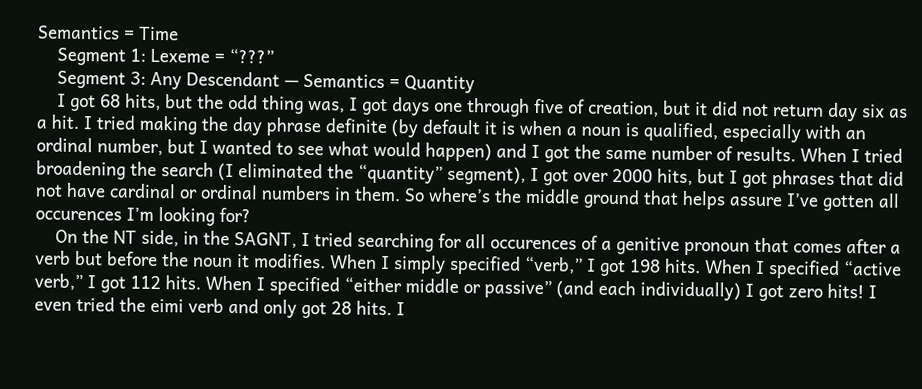Semantics = Time
    Segment 1: Lexeme = “???”
    Segment 3: Any Descendant — Semantics = Quantity
    I got 68 hits, but the odd thing was, I got days one through five of creation, but it did not return day six as a hit. I tried making the day phrase definite (by default it is when a noun is qualified, especially with an ordinal number, but I wanted to see what would happen) and I got the same number of results. When I tried broadening the search (I eliminated the “quantity” segment), I got over 2000 hits, but I got phrases that did not have cardinal or ordinal numbers in them. So where’s the middle ground that helps assure I’ve gotten all occurences I’m looking for?
    On the NT side, in the SAGNT, I tried searching for all occurences of a genitive pronoun that comes after a verb but before the noun it modifies. When I simply specified “verb,” I got 198 hits. When I specified “active verb,” I got 112 hits. When I specified “either middle or passive” (and each individually) I got zero hits! I even tried the eimi verb and only got 28 hits. I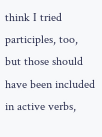think I tried participles, too, but those should have been included in active verbs,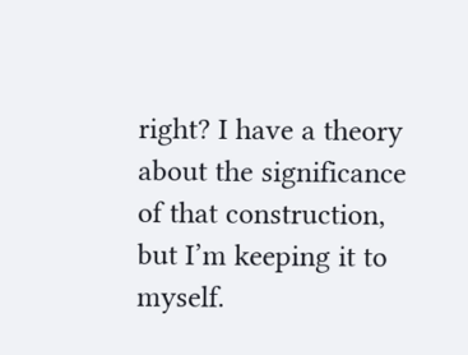right? I have a theory about the significance of that construction, but I’m keeping it to myself.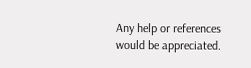Any help or references would be appreciated.